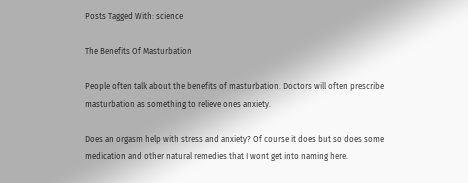Posts Tagged With: science

The Benefits Of Masturbation

People often talk about the benefits of masturbation. Doctors will often prescribe masturbation as something to relieve ones anxiety.

Does an orgasm help with stress and anxiety? Of course it does but so does some medication and other natural remedies that I wont get into naming here.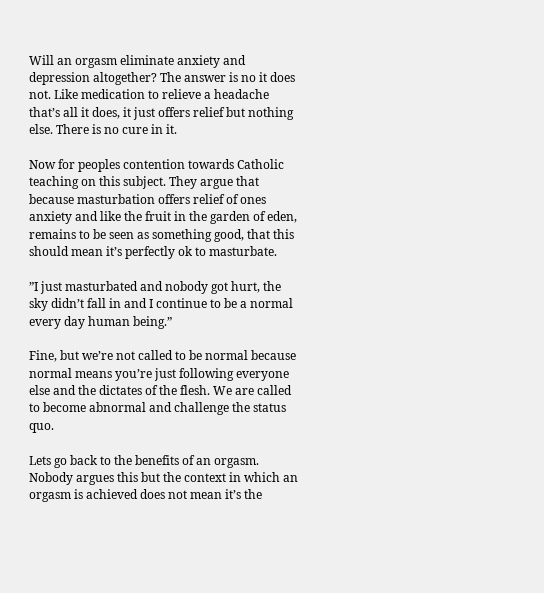Will an orgasm eliminate anxiety and depression altogether? The answer is no it does not. Like medication to relieve a headache that’s all it does, it just offers relief but nothing else. There is no cure in it.

Now for peoples contention towards Catholic teaching on this subject. They argue that because masturbation offers relief of ones anxiety and like the fruit in the garden of eden, remains to be seen as something good, that this should mean it’s perfectly ok to masturbate.

”I just masturbated and nobody got hurt, the sky didn’t fall in and I continue to be a normal every day human being.”

Fine, but we’re not called to be normal because normal means you’re just following everyone else and the dictates of the flesh. We are called to become abnormal and challenge the status quo.

Lets go back to the benefits of an orgasm. Nobody argues this but the context in which an orgasm is achieved does not mean it’s the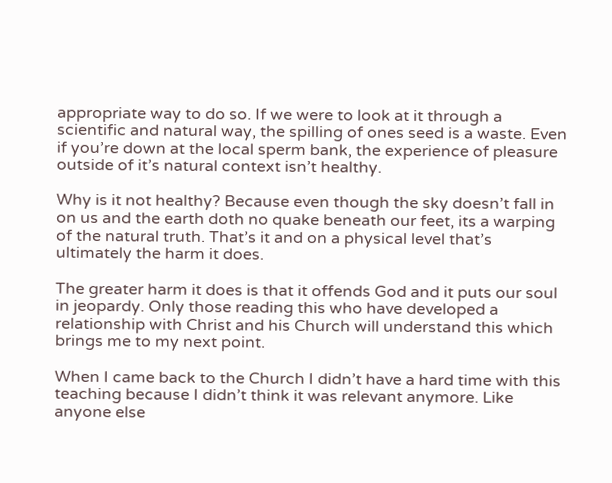appropriate way to do so. If we were to look at it through a scientific and natural way, the spilling of ones seed is a waste. Even if you’re down at the local sperm bank, the experience of pleasure outside of it’s natural context isn’t healthy.

Why is it not healthy? Because even though the sky doesn’t fall in on us and the earth doth no quake beneath our feet, its a warping of the natural truth. That’s it and on a physical level that’s ultimately the harm it does.

The greater harm it does is that it offends God and it puts our soul in jeopardy. Only those reading this who have developed a relationship with Christ and his Church will understand this which brings me to my next point.

When I came back to the Church I didn’t have a hard time with this teaching because I didn’t think it was relevant anymore. Like anyone else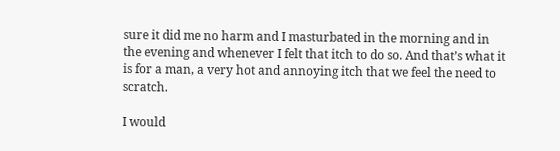sure it did me no harm and I masturbated in the morning and in the evening and whenever I felt that itch to do so. And that’s what it is for a man, a very hot and annoying itch that we feel the need to scratch.

I would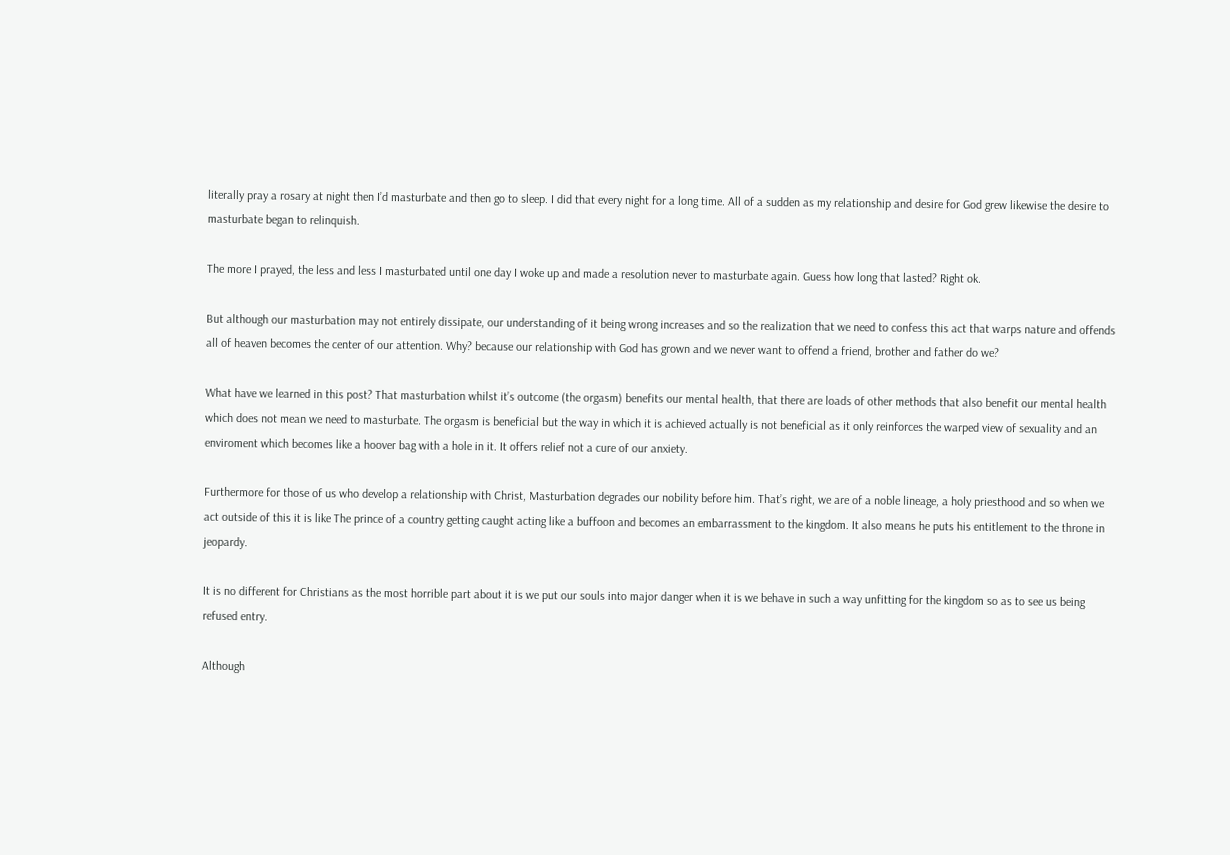literally pray a rosary at night then I’d masturbate and then go to sleep. I did that every night for a long time. All of a sudden as my relationship and desire for God grew likewise the desire to masturbate began to relinquish.

The more I prayed, the less and less I masturbated until one day I woke up and made a resolution never to masturbate again. Guess how long that lasted? Right ok.

But although our masturbation may not entirely dissipate, our understanding of it being wrong increases and so the realization that we need to confess this act that warps nature and offends all of heaven becomes the center of our attention. Why? because our relationship with God has grown and we never want to offend a friend, brother and father do we?

What have we learned in this post? That masturbation whilst it’s outcome (the orgasm) benefits our mental health, that there are loads of other methods that also benefit our mental health which does not mean we need to masturbate. The orgasm is beneficial but the way in which it is achieved actually is not beneficial as it only reinforces the warped view of sexuality and an enviroment which becomes like a hoover bag with a hole in it. It offers relief not a cure of our anxiety.

Furthermore for those of us who develop a relationship with Christ, Masturbation degrades our nobility before him. That’s right, we are of a noble lineage, a holy priesthood and so when we act outside of this it is like The prince of a country getting caught acting like a buffoon and becomes an embarrassment to the kingdom. It also means he puts his entitlement to the throne in jeopardy.

It is no different for Christians as the most horrible part about it is we put our souls into major danger when it is we behave in such a way unfitting for the kingdom so as to see us being refused entry.

Although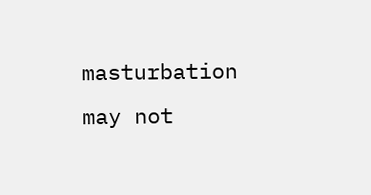masturbation may not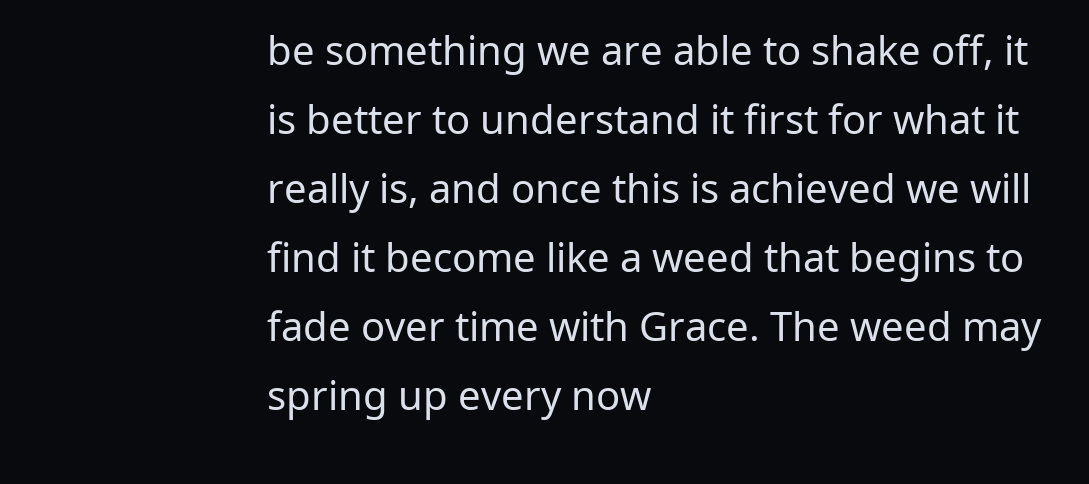be something we are able to shake off, it is better to understand it first for what it really is, and once this is achieved we will find it become like a weed that begins to fade over time with Grace. The weed may spring up every now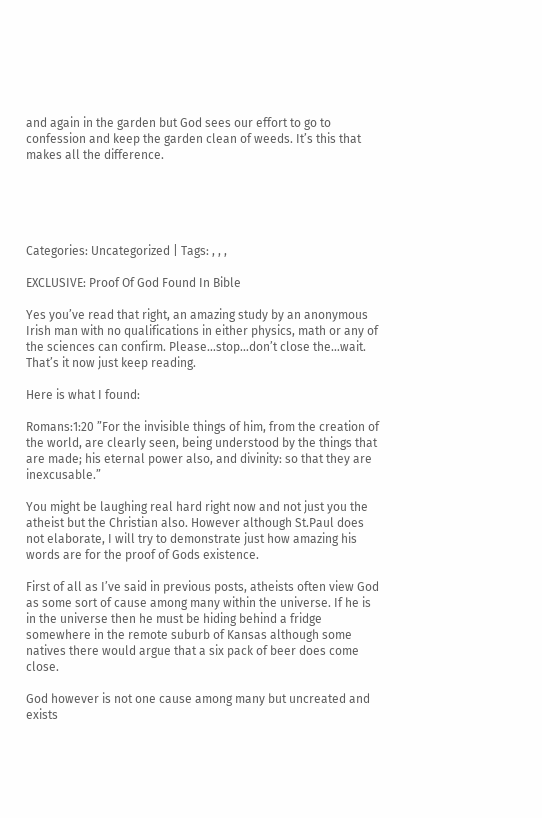and again in the garden but God sees our effort to go to confession and keep the garden clean of weeds. It’s this that makes all the difference.





Categories: Uncategorized | Tags: , , ,

EXCLUSIVE: Proof Of God Found In Bible

Yes you’ve read that right, an amazing study by an anonymous Irish man with no qualifications in either physics, math or any of the sciences can confirm. Please…stop…don’t close the…wait. That’s it now just keep reading.

Here is what I found:

Romans:1:20 ”For the invisible things of him, from the creation of the world, are clearly seen, being understood by the things that are made; his eternal power also, and divinity: so that they are inexcusable.”

You might be laughing real hard right now and not just you the atheist but the Christian also. However although St.Paul does not elaborate, I will try to demonstrate just how amazing his words are for the proof of Gods existence.

First of all as I’ve said in previous posts, atheists often view God as some sort of cause among many within the universe. If he is in the universe then he must be hiding behind a fridge somewhere in the remote suburb of Kansas although some natives there would argue that a six pack of beer does come close.

God however is not one cause among many but uncreated and exists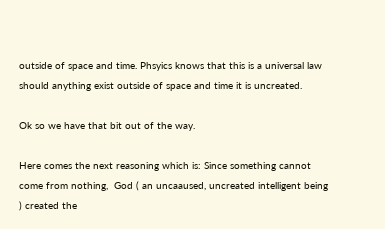outside of space and time. Phsyics knows that this is a universal law should anything exist outside of space and time it is uncreated.

Ok so we have that bit out of the way.

Here comes the next reasoning which is: Since something cannot come from nothing,  God ( an uncaaused, uncreated intelligent being ) created the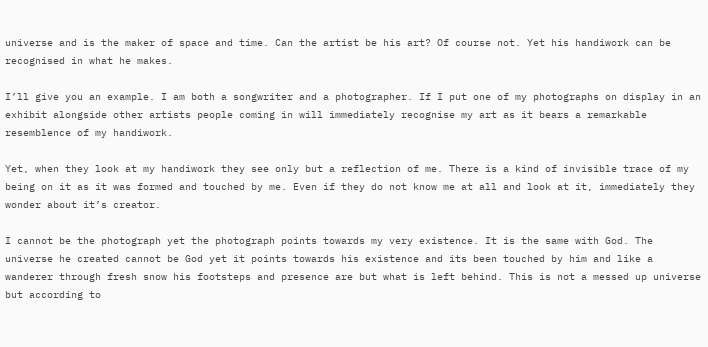universe and is the maker of space and time. Can the artist be his art? Of course not. Yet his handiwork can be recognised in what he makes.

I’ll give you an example. I am both a songwriter and a photographer. If I put one of my photographs on display in an exhibit alongside other artists people coming in will immediately recognise my art as it bears a remarkable resemblence of my handiwork.

Yet, when they look at my handiwork they see only but a reflection of me. There is a kind of invisible trace of my being on it as it was formed and touched by me. Even if they do not know me at all and look at it, immediately they wonder about it’s creator.

I cannot be the photograph yet the photograph points towards my very existence. It is the same with God. The universe he created cannot be God yet it points towards his existence and its been touched by him and like a wanderer through fresh snow his footsteps and presence are but what is left behind. This is not a messed up universe but according to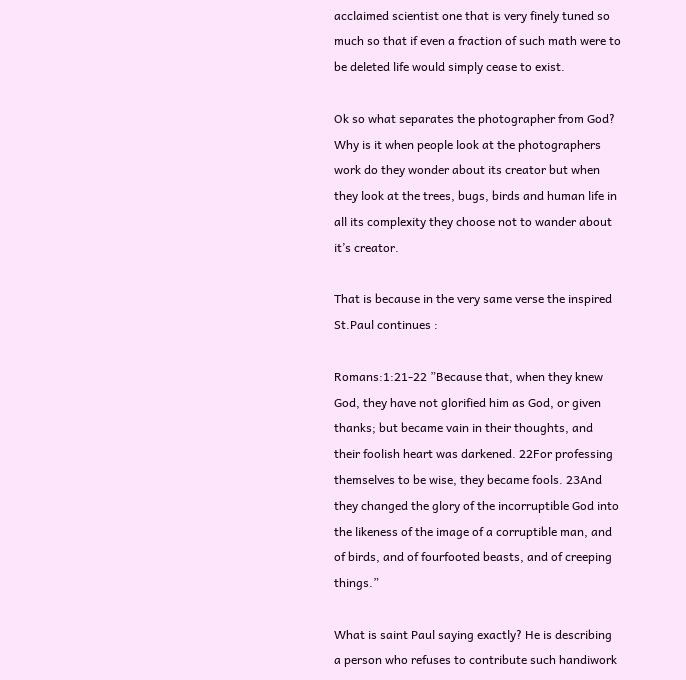acclaimed scientist one that is very finely tuned so much so that if even a fraction of such math were to be deleted life would simply cease to exist.

Ok so what separates the photographer from God? Why is it when people look at the photographers work do they wonder about its creator but when they look at the trees, bugs, birds and human life in all its complexity they choose not to wander about it’s creator.

That is because in the very same verse the inspired St.Paul continues :

Romans:1:21-22 ”Because that, when they knew God, they have not glorified him as God, or given thanks; but became vain in their thoughts, and their foolish heart was darkened. 22For professing themselves to be wise, they became fools. 23And they changed the glory of the incorruptible God into the likeness of the image of a corruptible man, and of birds, and of fourfooted beasts, and of creeping things.”

What is saint Paul saying exactly? He is describing a person who refuses to contribute such handiwork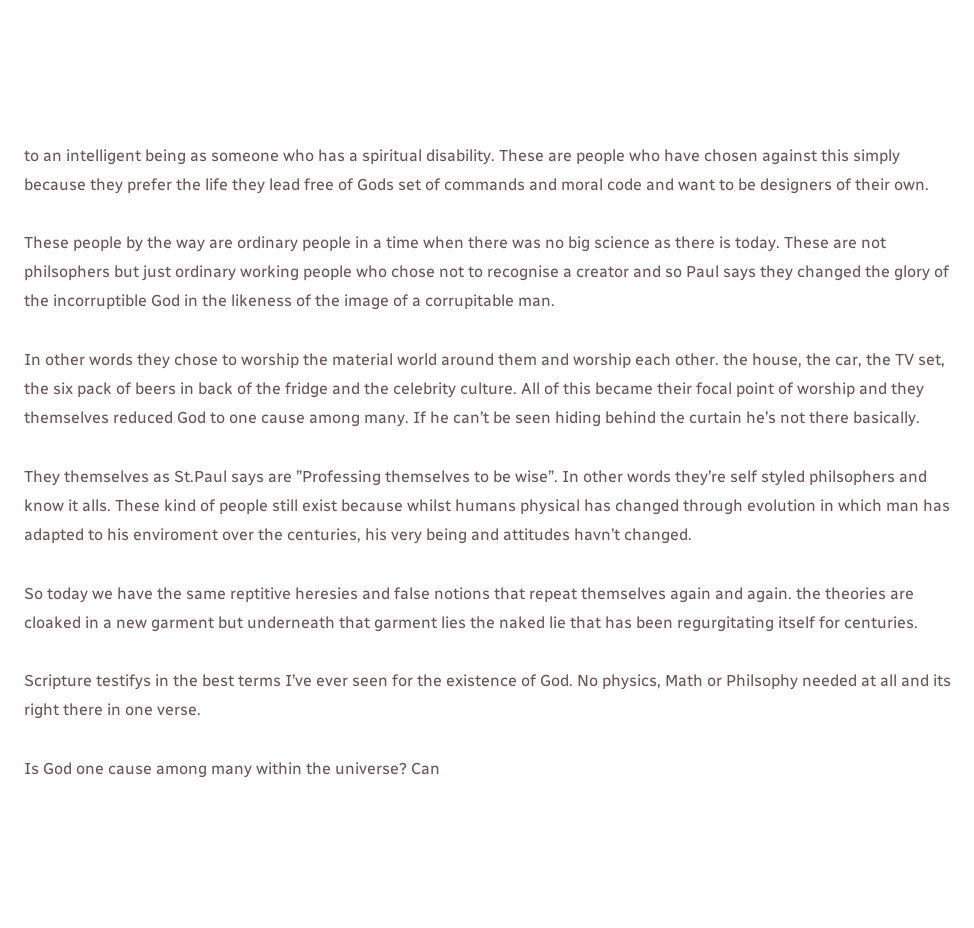to an intelligent being as someone who has a spiritual disability. These are people who have chosen against this simply because they prefer the life they lead free of Gods set of commands and moral code and want to be designers of their own.

These people by the way are ordinary people in a time when there was no big science as there is today. These are not philsophers but just ordinary working people who chose not to recognise a creator and so Paul says they changed the glory of the incorruptible God in the likeness of the image of a corrupitable man.

In other words they chose to worship the material world around them and worship each other. the house, the car, the TV set, the six pack of beers in back of the fridge and the celebrity culture. All of this became their focal point of worship and they themselves reduced God to one cause among many. If he can’t be seen hiding behind the curtain he’s not there basically.

They themselves as St.Paul says are ”Professing themselves to be wise”. In other words they’re self styled philsophers and know it alls. These kind of people still exist because whilst humans physical has changed through evolution in which man has adapted to his enviroment over the centuries, his very being and attitudes havn’t changed.

So today we have the same reptitive heresies and false notions that repeat themselves again and again. the theories are cloaked in a new garment but underneath that garment lies the naked lie that has been regurgitating itself for centuries.

Scripture testifys in the best terms I’ve ever seen for the existence of God. No physics, Math or Philsophy needed at all and its right there in one verse.

Is God one cause among many within the universe? Can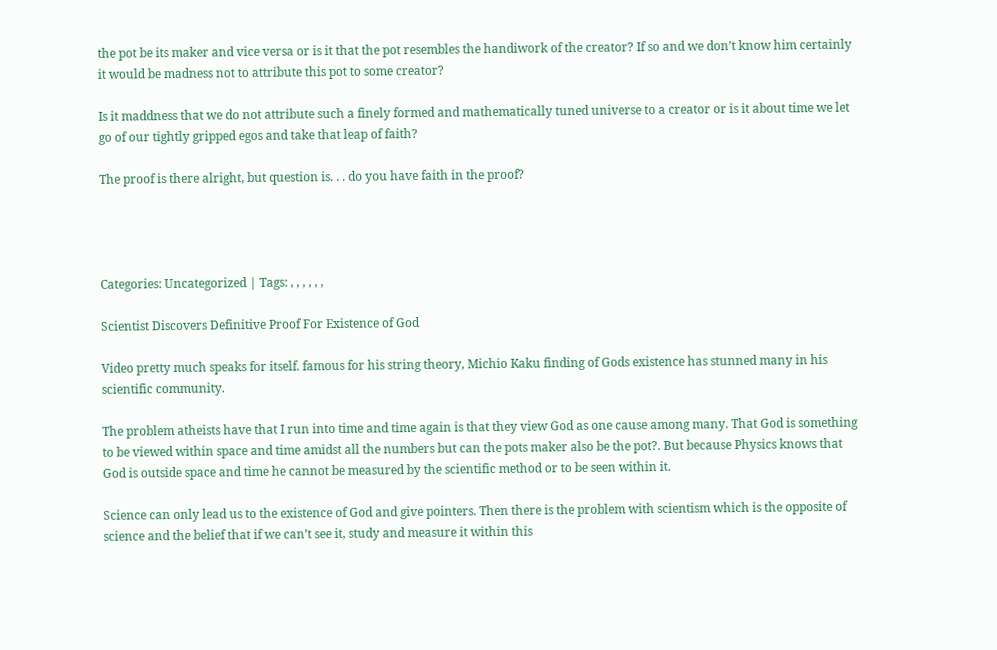the pot be its maker and vice versa or is it that the pot resembles the handiwork of the creator? If so and we don’t know him certainly it would be madness not to attribute this pot to some creator?

Is it maddness that we do not attribute such a finely formed and mathematically tuned universe to a creator or is it about time we let go of our tightly gripped egos and take that leap of faith?

The proof is there alright, but question is. . . do you have faith in the proof?




Categories: Uncategorized | Tags: , , , , , ,

Scientist Discovers Definitive Proof For Existence of God

Video pretty much speaks for itself. famous for his string theory, Michio Kaku finding of Gods existence has stunned many in his scientific community.

The problem atheists have that I run into time and time again is that they view God as one cause among many. That God is something to be viewed within space and time amidst all the numbers but can the pots maker also be the pot?. But because Physics knows that God is outside space and time he cannot be measured by the scientific method or to be seen within it.

Science can only lead us to the existence of God and give pointers. Then there is the problem with scientism which is the opposite of science and the belief that if we can’t see it, study and measure it within this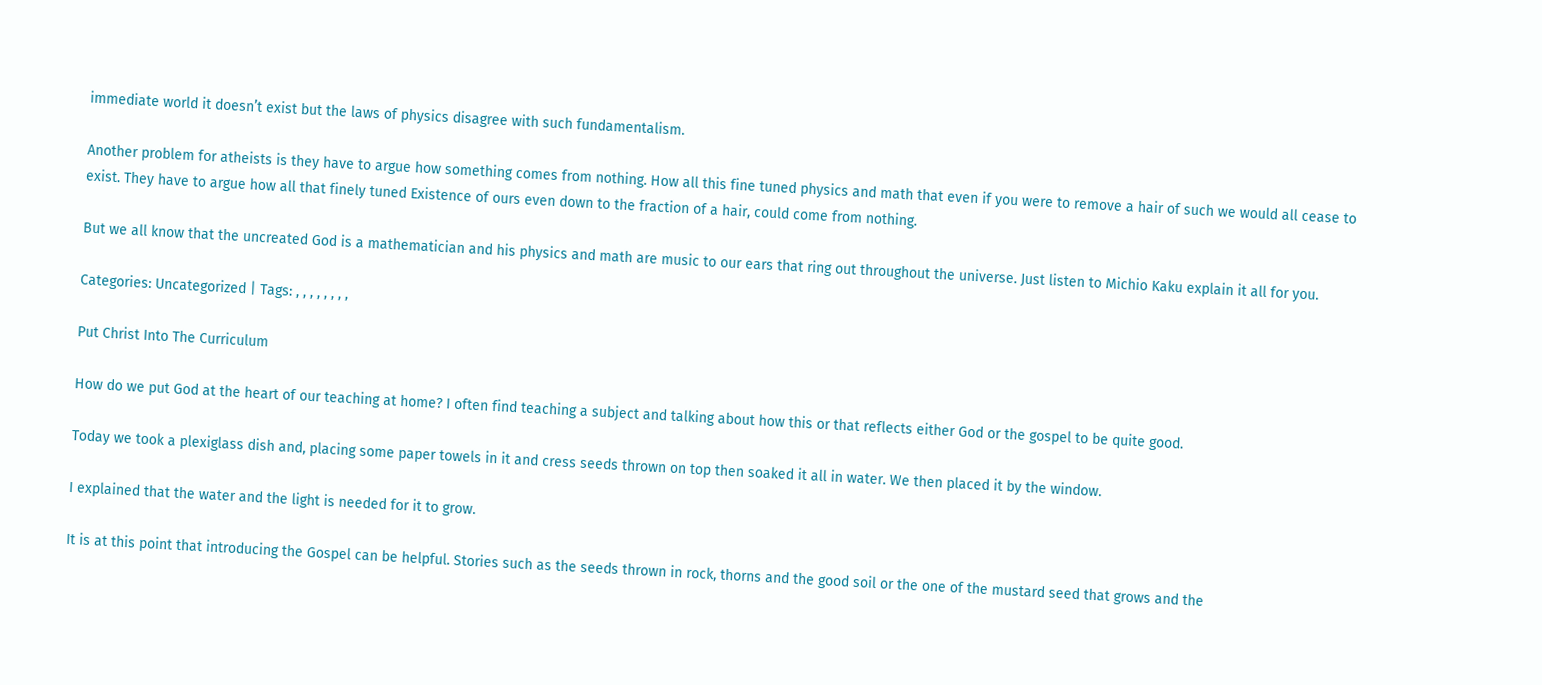immediate world it doesn’t exist but the laws of physics disagree with such fundamentalism.

Another problem for atheists is they have to argue how something comes from nothing. How all this fine tuned physics and math that even if you were to remove a hair of such we would all cease to exist. They have to argue how all that finely tuned Existence of ours even down to the fraction of a hair, could come from nothing.

But we all know that the uncreated God is a mathematician and his physics and math are music to our ears that ring out throughout the universe. Just listen to Michio Kaku explain it all for you.

Categories: Uncategorized | Tags: , , , , , , , ,

Put Christ Into The Curriculum

How do we put God at the heart of our teaching at home? I often find teaching a subject and talking about how this or that reflects either God or the gospel to be quite good.

Today we took a plexiglass dish and, placing some paper towels in it and cress seeds thrown on top then soaked it all in water. We then placed it by the window.

I explained that the water and the light is needed for it to grow.

It is at this point that introducing the Gospel can be helpful. Stories such as the seeds thrown in rock, thorns and the good soil or the one of the mustard seed that grows and the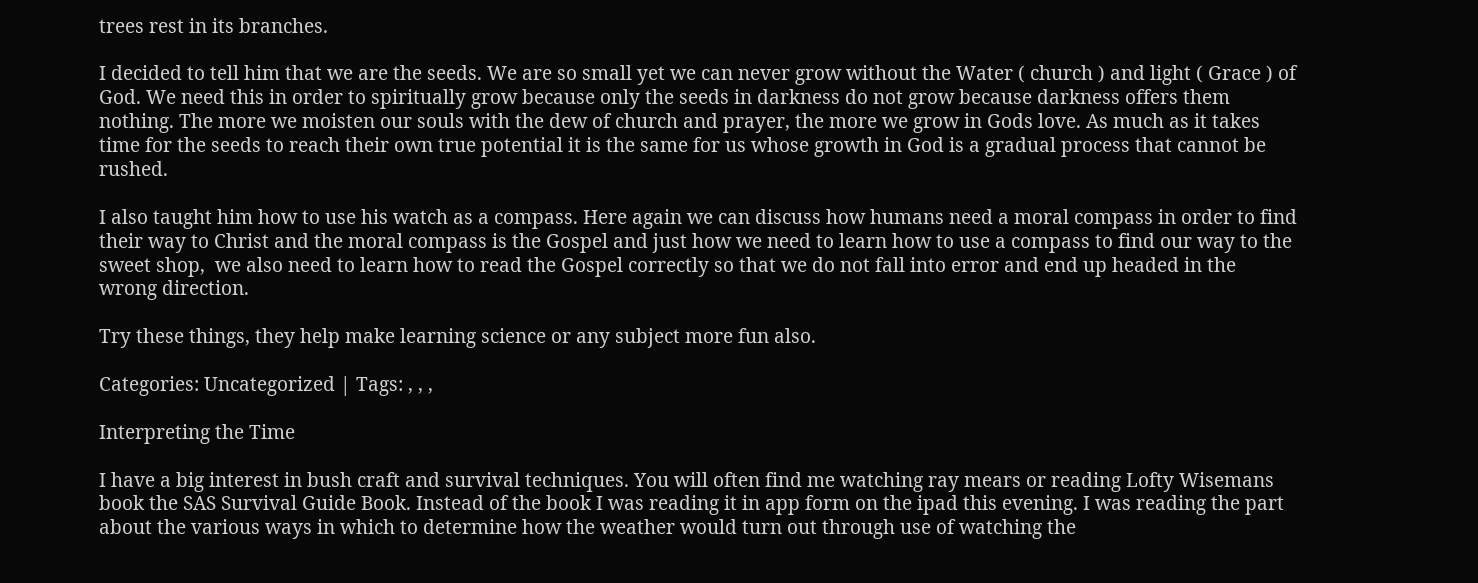trees rest in its branches.

I decided to tell him that we are the seeds. We are so small yet we can never grow without the Water ( church ) and light ( Grace ) of God. We need this in order to spiritually grow because only the seeds in darkness do not grow because darkness offers them nothing. The more we moisten our souls with the dew of church and prayer, the more we grow in Gods love. As much as it takes time for the seeds to reach their own true potential it is the same for us whose growth in God is a gradual process that cannot be rushed.

I also taught him how to use his watch as a compass. Here again we can discuss how humans need a moral compass in order to find their way to Christ and the moral compass is the Gospel and just how we need to learn how to use a compass to find our way to the sweet shop,  we also need to learn how to read the Gospel correctly so that we do not fall into error and end up headed in the wrong direction.

Try these things, they help make learning science or any subject more fun also.

Categories: Uncategorized | Tags: , , ,

Interpreting the Time

I have a big interest in bush craft and survival techniques. You will often find me watching ray mears or reading Lofty Wisemans book the SAS Survival Guide Book. Instead of the book I was reading it in app form on the ipad this evening. I was reading the part about the various ways in which to determine how the weather would turn out through use of watching the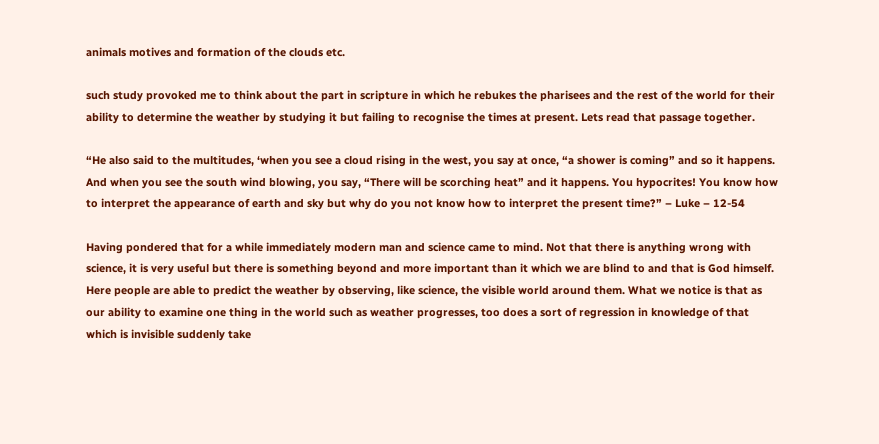animals motives and formation of the clouds etc.

such study provoked me to think about the part in scripture in which he rebukes the pharisees and the rest of the world for their ability to determine the weather by studying it but failing to recognise the times at present. Lets read that passage together.

“He also said to the multitudes, ‘when you see a cloud rising in the west, you say at once, “a shower is coming” and so it happens. And when you see the south wind blowing, you say, “There will be scorching heat” and it happens. You hypocrites! You know how to interpret the appearance of earth and sky but why do you not know how to interpret the present time?” – Luke – 12-54

Having pondered that for a while immediately modern man and science came to mind. Not that there is anything wrong with science, it is very useful but there is something beyond and more important than it which we are blind to and that is God himself. Here people are able to predict the weather by observing, like science, the visible world around them. What we notice is that as our ability to examine one thing in the world such as weather progresses, too does a sort of regression in knowledge of that which is invisible suddenly take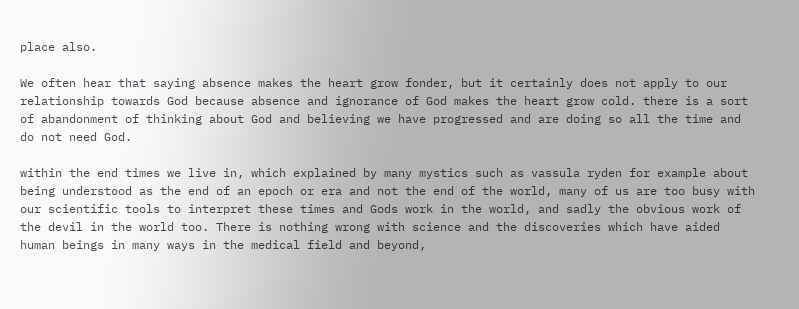place also.

We often hear that saying absence makes the heart grow fonder, but it certainly does not apply to our relationship towards God because absence and ignorance of God makes the heart grow cold. there is a sort of abandonment of thinking about God and believing we have progressed and are doing so all the time and do not need God.

within the end times we live in, which explained by many mystics such as vassula ryden for example about being understood as the end of an epoch or era and not the end of the world, many of us are too busy with our scientific tools to interpret these times and Gods work in the world, and sadly the obvious work of the devil in the world too. There is nothing wrong with science and the discoveries which have aided human beings in many ways in the medical field and beyond,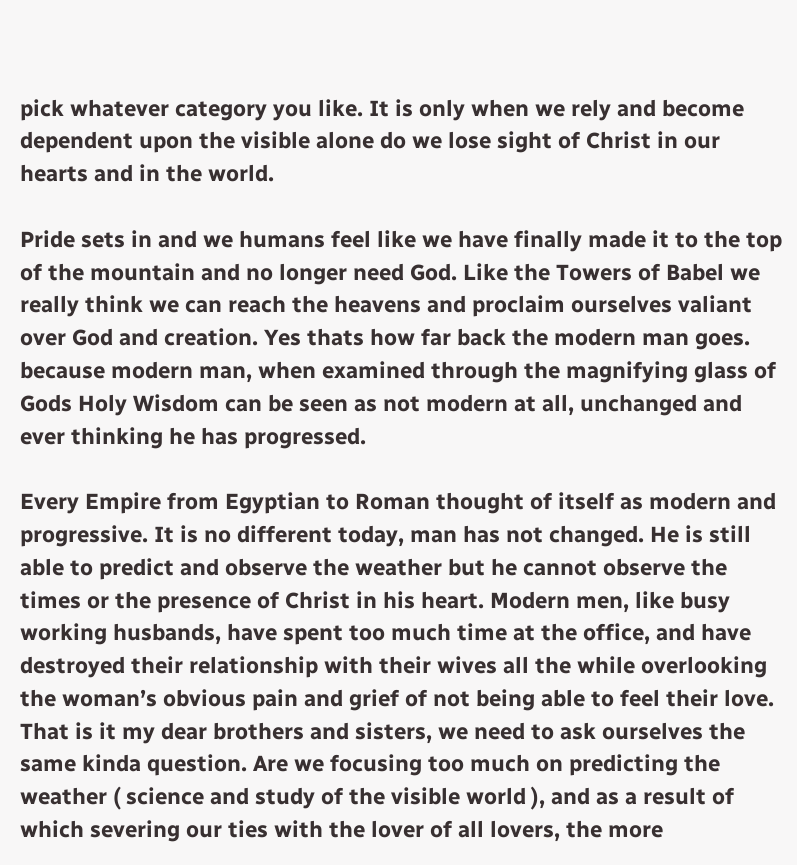pick whatever category you like. It is only when we rely and become dependent upon the visible alone do we lose sight of Christ in our hearts and in the world.

Pride sets in and we humans feel like we have finally made it to the top of the mountain and no longer need God. Like the Towers of Babel we really think we can reach the heavens and proclaim ourselves valiant over God and creation. Yes thats how far back the modern man goes. because modern man, when examined through the magnifying glass of Gods Holy Wisdom can be seen as not modern at all, unchanged and ever thinking he has progressed.

Every Empire from Egyptian to Roman thought of itself as modern and progressive. It is no different today, man has not changed. He is still able to predict and observe the weather but he cannot observe the times or the presence of Christ in his heart. Modern men, like busy working husbands, have spent too much time at the office, and have destroyed their relationship with their wives all the while overlooking the woman’s obvious pain and grief of not being able to feel their love. That is it my dear brothers and sisters, we need to ask ourselves the same kinda question. Are we focusing too much on predicting the weather ( science and study of the visible world ), and as a result of which severing our ties with the lover of all lovers, the more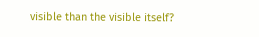visible than the visible itself?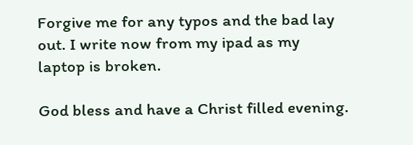Forgive me for any typos and the bad lay out. I write now from my ipad as my laptop is broken.

God bless and have a Christ filled evening.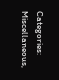Categories: Miscellaneous,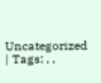Uncategorized | Tags: , ,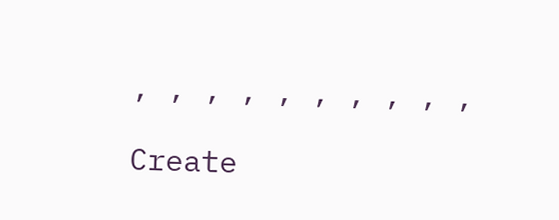, , , , , , , , , ,

Create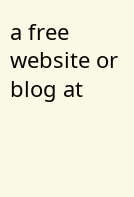a free website or blog at